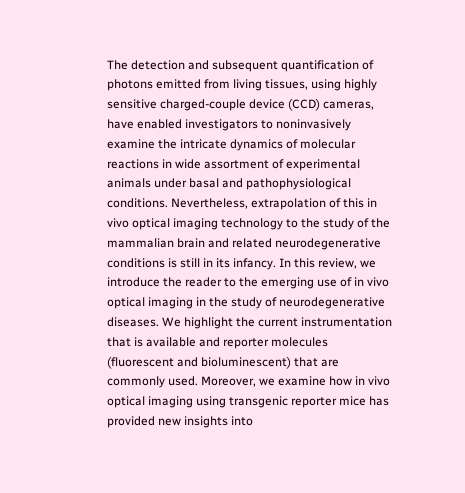The detection and subsequent quantification of photons emitted from living tissues, using highly sensitive charged-couple device (CCD) cameras, have enabled investigators to noninvasively examine the intricate dynamics of molecular reactions in wide assortment of experimental animals under basal and pathophysiological conditions. Nevertheless, extrapolation of this in vivo optical imaging technology to the study of the mammalian brain and related neurodegenerative conditions is still in its infancy. In this review, we introduce the reader to the emerging use of in vivo optical imaging in the study of neurodegenerative diseases. We highlight the current instrumentation that is available and reporter molecules (fluorescent and bioluminescent) that are commonly used. Moreover, we examine how in vivo optical imaging using transgenic reporter mice has provided new insights into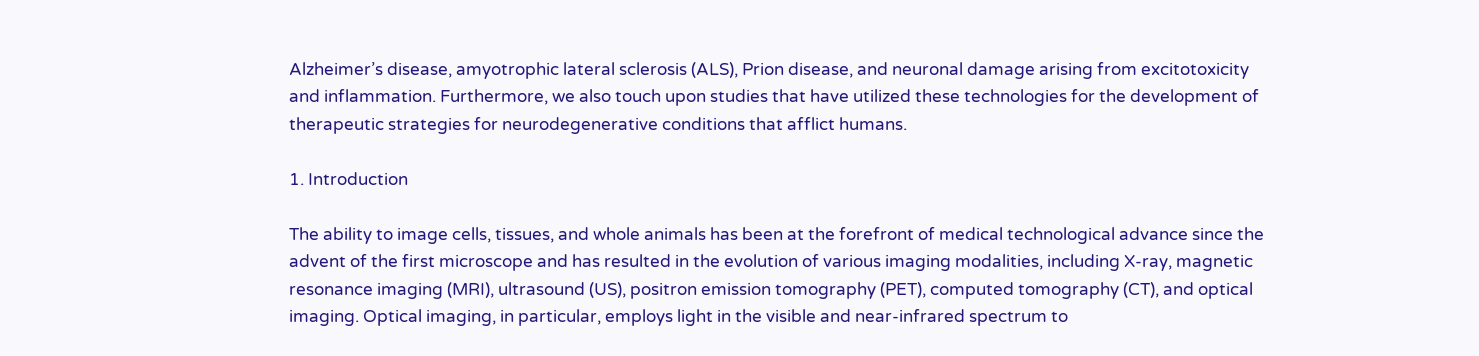Alzheimer’s disease, amyotrophic lateral sclerosis (ALS), Prion disease, and neuronal damage arising from excitotoxicity and inflammation. Furthermore, we also touch upon studies that have utilized these technologies for the development of therapeutic strategies for neurodegenerative conditions that afflict humans.

1. Introduction

The ability to image cells, tissues, and whole animals has been at the forefront of medical technological advance since the advent of the first microscope and has resulted in the evolution of various imaging modalities, including X-ray, magnetic resonance imaging (MRI), ultrasound (US), positron emission tomography (PET), computed tomography (CT), and optical imaging. Optical imaging, in particular, employs light in the visible and near-infrared spectrum to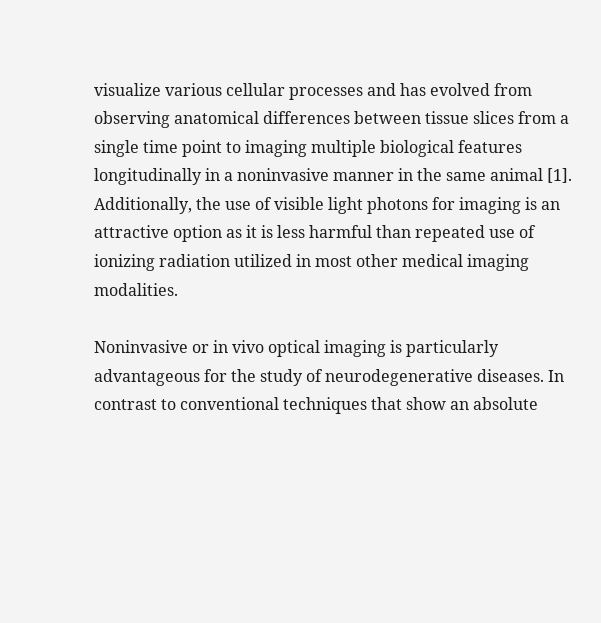visualize various cellular processes and has evolved from observing anatomical differences between tissue slices from a single time point to imaging multiple biological features longitudinally in a noninvasive manner in the same animal [1]. Additionally, the use of visible light photons for imaging is an attractive option as it is less harmful than repeated use of ionizing radiation utilized in most other medical imaging modalities.

Noninvasive or in vivo optical imaging is particularly advantageous for the study of neurodegenerative diseases. In contrast to conventional techniques that show an absolute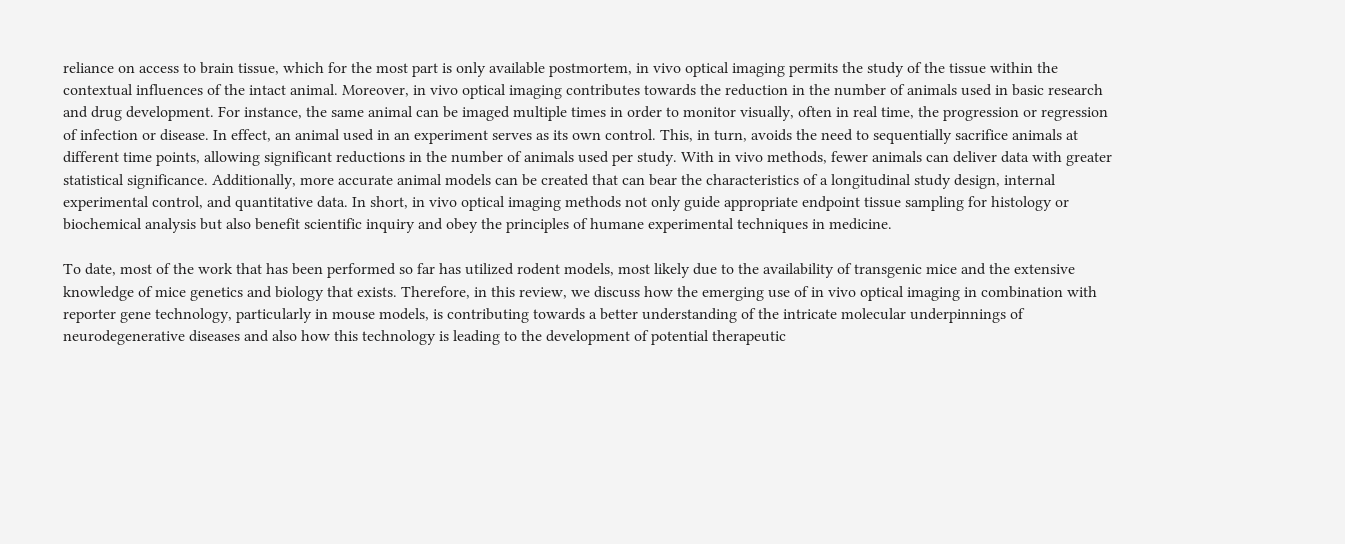reliance on access to brain tissue, which for the most part is only available postmortem, in vivo optical imaging permits the study of the tissue within the contextual influences of the intact animal. Moreover, in vivo optical imaging contributes towards the reduction in the number of animals used in basic research and drug development. For instance, the same animal can be imaged multiple times in order to monitor visually, often in real time, the progression or regression of infection or disease. In effect, an animal used in an experiment serves as its own control. This, in turn, avoids the need to sequentially sacrifice animals at different time points, allowing significant reductions in the number of animals used per study. With in vivo methods, fewer animals can deliver data with greater statistical significance. Additionally, more accurate animal models can be created that can bear the characteristics of a longitudinal study design, internal experimental control, and quantitative data. In short, in vivo optical imaging methods not only guide appropriate endpoint tissue sampling for histology or biochemical analysis but also benefit scientific inquiry and obey the principles of humane experimental techniques in medicine.

To date, most of the work that has been performed so far has utilized rodent models, most likely due to the availability of transgenic mice and the extensive knowledge of mice genetics and biology that exists. Therefore, in this review, we discuss how the emerging use of in vivo optical imaging in combination with reporter gene technology, particularly in mouse models, is contributing towards a better understanding of the intricate molecular underpinnings of neurodegenerative diseases and also how this technology is leading to the development of potential therapeutic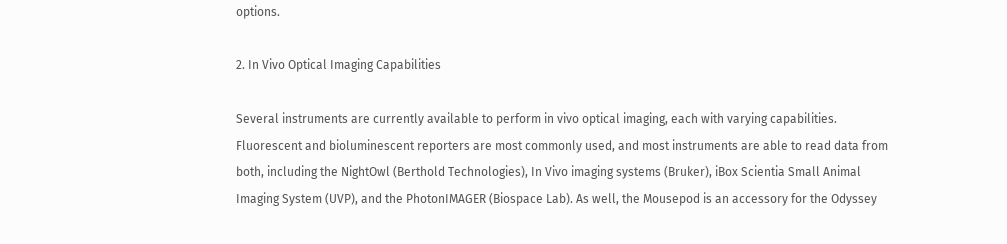options.

2. In Vivo Optical Imaging Capabilities

Several instruments are currently available to perform in vivo optical imaging, each with varying capabilities. Fluorescent and bioluminescent reporters are most commonly used, and most instruments are able to read data from both, including the NightOwl (Berthold Technologies), In Vivo imaging systems (Bruker), iBox Scientia Small Animal Imaging System (UVP), and the PhotonIMAGER (Biospace Lab). As well, the Mousepod is an accessory for the Odyssey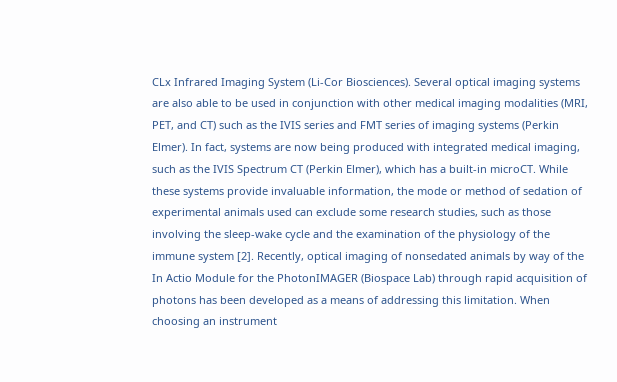CLx Infrared Imaging System (Li-Cor Biosciences). Several optical imaging systems are also able to be used in conjunction with other medical imaging modalities (MRI, PET, and CT) such as the IVIS series and FMT series of imaging systems (Perkin Elmer). In fact, systems are now being produced with integrated medical imaging, such as the IVIS Spectrum CT (Perkin Elmer), which has a built-in microCT. While these systems provide invaluable information, the mode or method of sedation of experimental animals used can exclude some research studies, such as those involving the sleep-wake cycle and the examination of the physiology of the immune system [2]. Recently, optical imaging of nonsedated animals by way of the In Actio Module for the PhotonIMAGER (Biospace Lab) through rapid acquisition of photons has been developed as a means of addressing this limitation. When choosing an instrument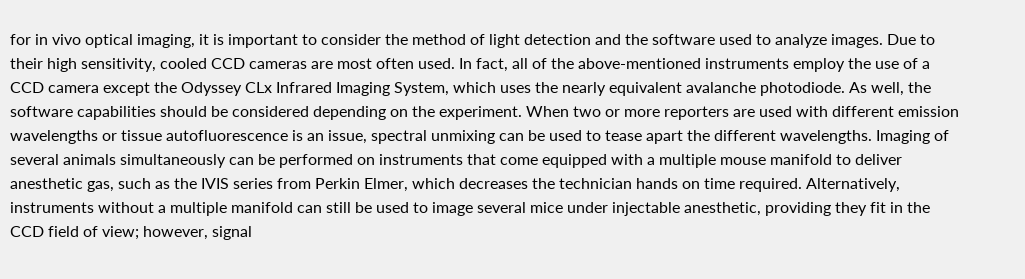for in vivo optical imaging, it is important to consider the method of light detection and the software used to analyze images. Due to their high sensitivity, cooled CCD cameras are most often used. In fact, all of the above-mentioned instruments employ the use of a CCD camera except the Odyssey CLx Infrared Imaging System, which uses the nearly equivalent avalanche photodiode. As well, the software capabilities should be considered depending on the experiment. When two or more reporters are used with different emission wavelengths or tissue autofluorescence is an issue, spectral unmixing can be used to tease apart the different wavelengths. Imaging of several animals simultaneously can be performed on instruments that come equipped with a multiple mouse manifold to deliver anesthetic gas, such as the IVIS series from Perkin Elmer, which decreases the technician hands on time required. Alternatively, instruments without a multiple manifold can still be used to image several mice under injectable anesthetic, providing they fit in the CCD field of view; however, signal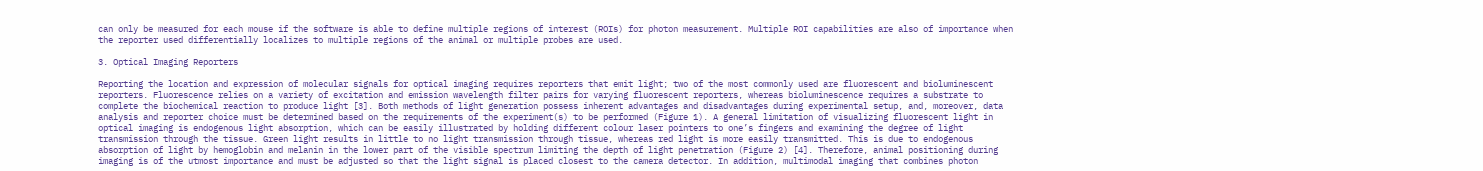can only be measured for each mouse if the software is able to define multiple regions of interest (ROIs) for photon measurement. Multiple ROI capabilities are also of importance when the reporter used differentially localizes to multiple regions of the animal or multiple probes are used.

3. Optical Imaging Reporters

Reporting the location and expression of molecular signals for optical imaging requires reporters that emit light; two of the most commonly used are fluorescent and bioluminescent reporters. Fluorescence relies on a variety of excitation and emission wavelength filter pairs for varying fluorescent reporters, whereas bioluminescence requires a substrate to complete the biochemical reaction to produce light [3]. Both methods of light generation possess inherent advantages and disadvantages during experimental setup, and, moreover, data analysis and reporter choice must be determined based on the requirements of the experiment(s) to be performed (Figure 1). A general limitation of visualizing fluorescent light in optical imaging is endogenous light absorption, which can be easily illustrated by holding different colour laser pointers to one’s fingers and examining the degree of light transmission through the tissue. Green light results in little to no light transmission through tissue, whereas red light is more easily transmitted. This is due to endogenous absorption of light by hemoglobin and melanin in the lower part of the visible spectrum limiting the depth of light penetration (Figure 2) [4]. Therefore, animal positioning during imaging is of the utmost importance and must be adjusted so that the light signal is placed closest to the camera detector. In addition, multimodal imaging that combines photon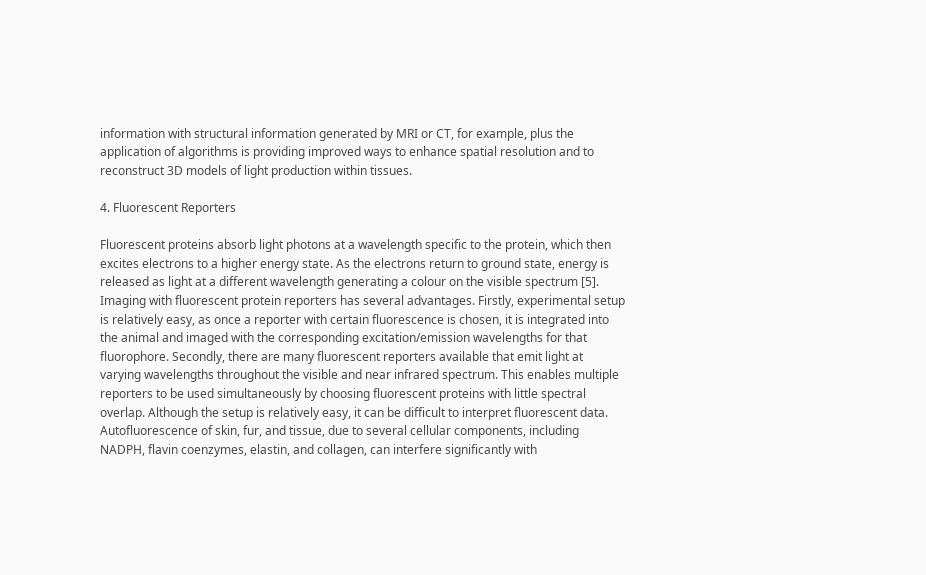information with structural information generated by MRI or CT, for example, plus the application of algorithms is providing improved ways to enhance spatial resolution and to reconstruct 3D models of light production within tissues.

4. Fluorescent Reporters

Fluorescent proteins absorb light photons at a wavelength specific to the protein, which then excites electrons to a higher energy state. As the electrons return to ground state, energy is released as light at a different wavelength generating a colour on the visible spectrum [5]. Imaging with fluorescent protein reporters has several advantages. Firstly, experimental setup is relatively easy, as once a reporter with certain fluorescence is chosen, it is integrated into the animal and imaged with the corresponding excitation/emission wavelengths for that fluorophore. Secondly, there are many fluorescent reporters available that emit light at varying wavelengths throughout the visible and near infrared spectrum. This enables multiple reporters to be used simultaneously by choosing fluorescent proteins with little spectral overlap. Although the setup is relatively easy, it can be difficult to interpret fluorescent data. Autofluorescence of skin, fur, and tissue, due to several cellular components, including NADPH, flavin coenzymes, elastin, and collagen, can interfere significantly with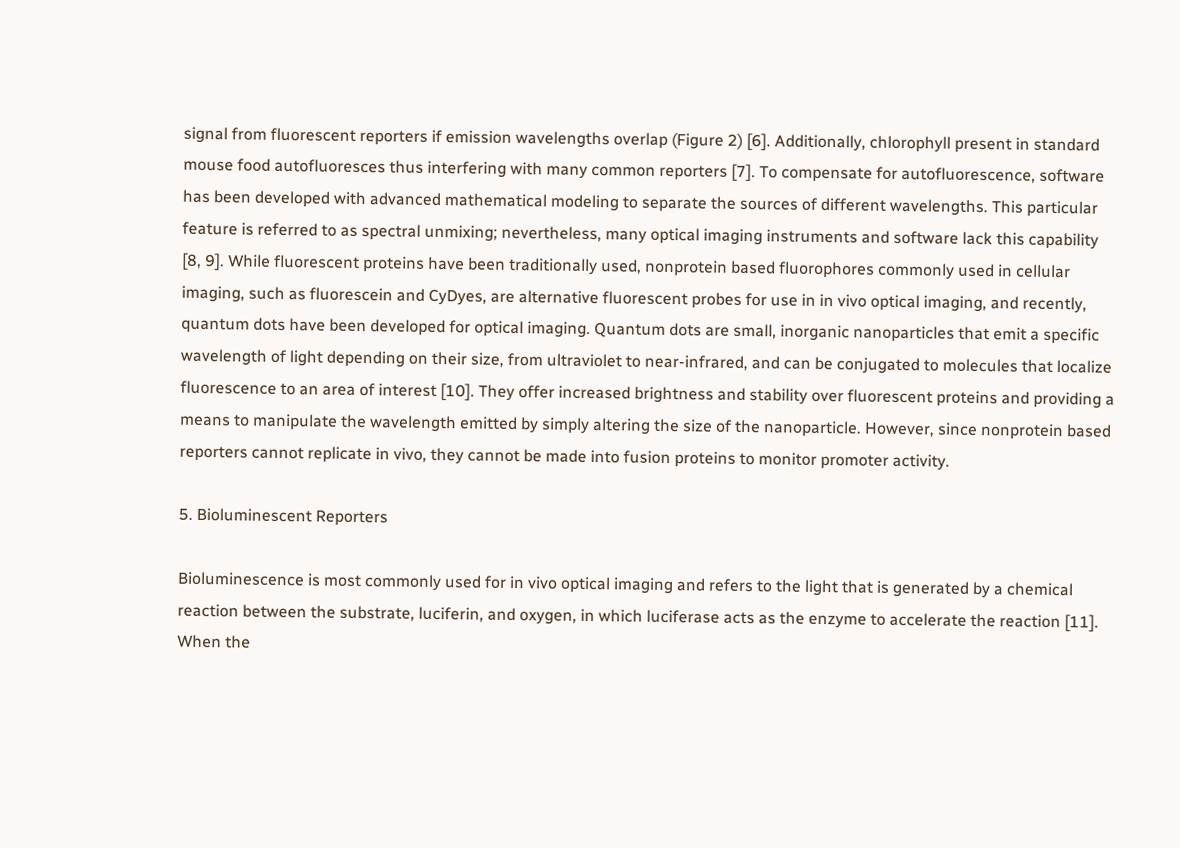signal from fluorescent reporters if emission wavelengths overlap (Figure 2) [6]. Additionally, chlorophyll present in standard mouse food autofluoresces thus interfering with many common reporters [7]. To compensate for autofluorescence, software has been developed with advanced mathematical modeling to separate the sources of different wavelengths. This particular feature is referred to as spectral unmixing; nevertheless, many optical imaging instruments and software lack this capability [8, 9]. While fluorescent proteins have been traditionally used, nonprotein based fluorophores commonly used in cellular imaging, such as fluorescein and CyDyes, are alternative fluorescent probes for use in in vivo optical imaging, and recently, quantum dots have been developed for optical imaging. Quantum dots are small, inorganic nanoparticles that emit a specific wavelength of light depending on their size, from ultraviolet to near-infrared, and can be conjugated to molecules that localize fluorescence to an area of interest [10]. They offer increased brightness and stability over fluorescent proteins and providing a means to manipulate the wavelength emitted by simply altering the size of the nanoparticle. However, since nonprotein based reporters cannot replicate in vivo, they cannot be made into fusion proteins to monitor promoter activity.

5. Bioluminescent Reporters

Bioluminescence is most commonly used for in vivo optical imaging and refers to the light that is generated by a chemical reaction between the substrate, luciferin, and oxygen, in which luciferase acts as the enzyme to accelerate the reaction [11]. When the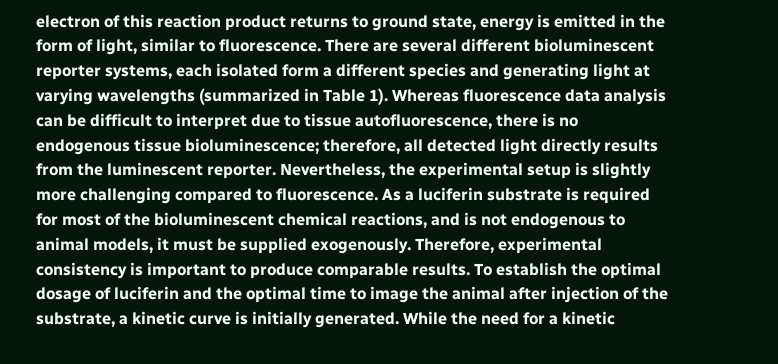electron of this reaction product returns to ground state, energy is emitted in the form of light, similar to fluorescence. There are several different bioluminescent reporter systems, each isolated form a different species and generating light at varying wavelengths (summarized in Table 1). Whereas fluorescence data analysis can be difficult to interpret due to tissue autofluorescence, there is no endogenous tissue bioluminescence; therefore, all detected light directly results from the luminescent reporter. Nevertheless, the experimental setup is slightly more challenging compared to fluorescence. As a luciferin substrate is required for most of the bioluminescent chemical reactions, and is not endogenous to animal models, it must be supplied exogenously. Therefore, experimental consistency is important to produce comparable results. To establish the optimal dosage of luciferin and the optimal time to image the animal after injection of the substrate, a kinetic curve is initially generated. While the need for a kinetic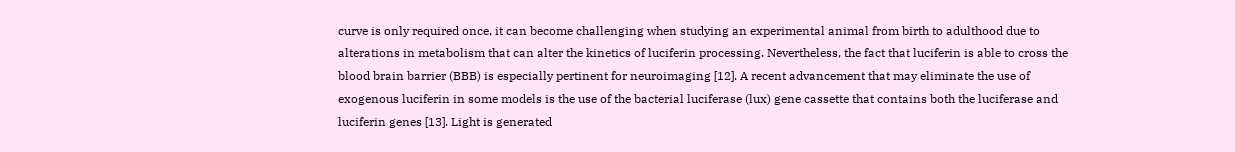curve is only required once, it can become challenging when studying an experimental animal from birth to adulthood due to alterations in metabolism that can alter the kinetics of luciferin processing. Nevertheless, the fact that luciferin is able to cross the blood brain barrier (BBB) is especially pertinent for neuroimaging [12]. A recent advancement that may eliminate the use of exogenous luciferin in some models is the use of the bacterial luciferase (lux) gene cassette that contains both the luciferase and luciferin genes [13]. Light is generated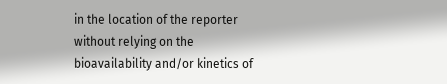in the location of the reporter without relying on the bioavailability and/or kinetics of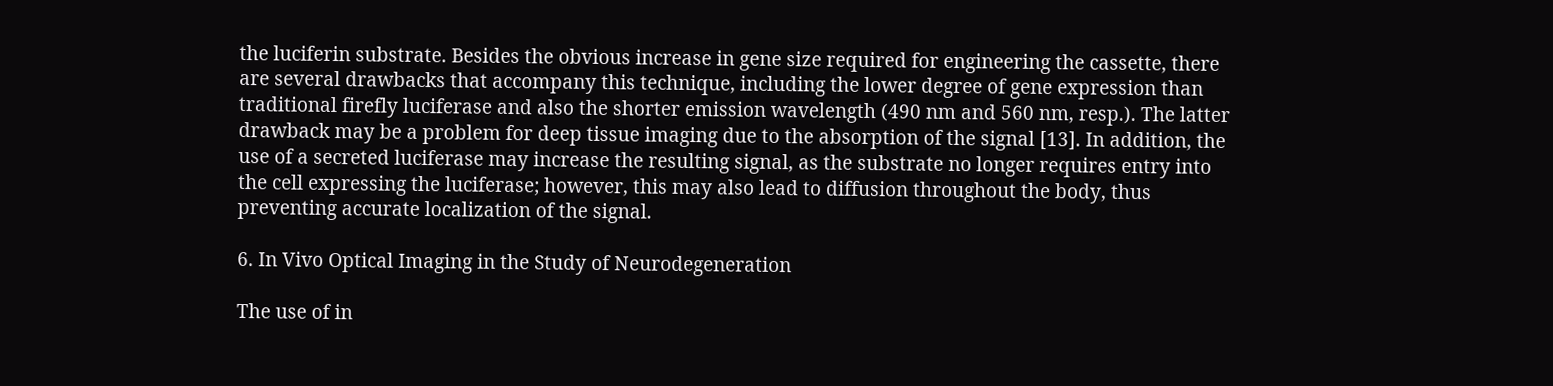the luciferin substrate. Besides the obvious increase in gene size required for engineering the cassette, there are several drawbacks that accompany this technique, including the lower degree of gene expression than traditional firefly luciferase and also the shorter emission wavelength (490 nm and 560 nm, resp.). The latter drawback may be a problem for deep tissue imaging due to the absorption of the signal [13]. In addition, the use of a secreted luciferase may increase the resulting signal, as the substrate no longer requires entry into the cell expressing the luciferase; however, this may also lead to diffusion throughout the body, thus preventing accurate localization of the signal.

6. In Vivo Optical Imaging in the Study of Neurodegeneration

The use of in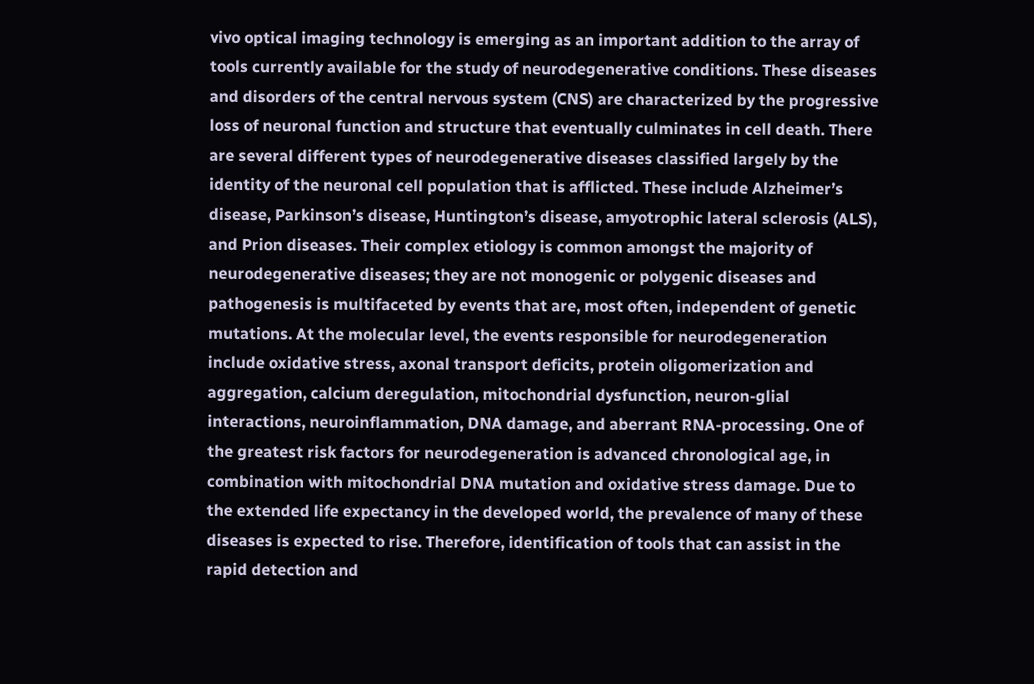vivo optical imaging technology is emerging as an important addition to the array of tools currently available for the study of neurodegenerative conditions. These diseases and disorders of the central nervous system (CNS) are characterized by the progressive loss of neuronal function and structure that eventually culminates in cell death. There are several different types of neurodegenerative diseases classified largely by the identity of the neuronal cell population that is afflicted. These include Alzheimer’s disease, Parkinson’s disease, Huntington’s disease, amyotrophic lateral sclerosis (ALS), and Prion diseases. Their complex etiology is common amongst the majority of neurodegenerative diseases; they are not monogenic or polygenic diseases and pathogenesis is multifaceted by events that are, most often, independent of genetic mutations. At the molecular level, the events responsible for neurodegeneration include oxidative stress, axonal transport deficits, protein oligomerization and aggregation, calcium deregulation, mitochondrial dysfunction, neuron-glial interactions, neuroinflammation, DNA damage, and aberrant RNA-processing. One of the greatest risk factors for neurodegeneration is advanced chronological age, in combination with mitochondrial DNA mutation and oxidative stress damage. Due to the extended life expectancy in the developed world, the prevalence of many of these diseases is expected to rise. Therefore, identification of tools that can assist in the rapid detection and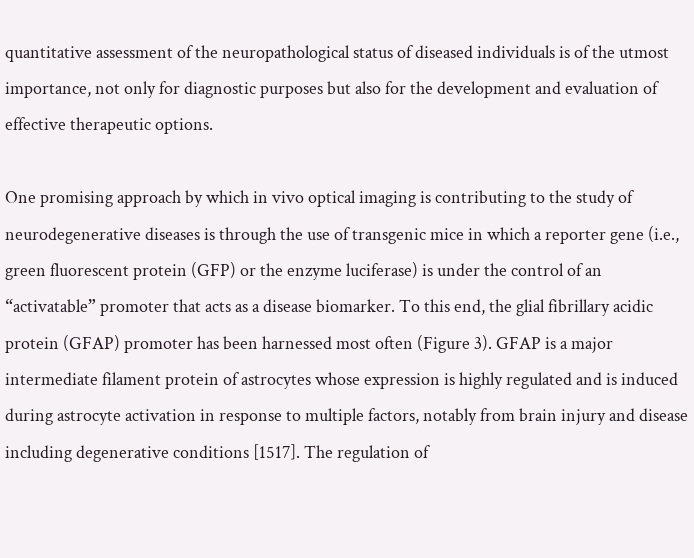quantitative assessment of the neuropathological status of diseased individuals is of the utmost importance, not only for diagnostic purposes but also for the development and evaluation of effective therapeutic options.

One promising approach by which in vivo optical imaging is contributing to the study of neurodegenerative diseases is through the use of transgenic mice in which a reporter gene (i.e., green fluorescent protein (GFP) or the enzyme luciferase) is under the control of an “activatable” promoter that acts as a disease biomarker. To this end, the glial fibrillary acidic protein (GFAP) promoter has been harnessed most often (Figure 3). GFAP is a major intermediate filament protein of astrocytes whose expression is highly regulated and is induced during astrocyte activation in response to multiple factors, notably from brain injury and disease including degenerative conditions [1517]. The regulation of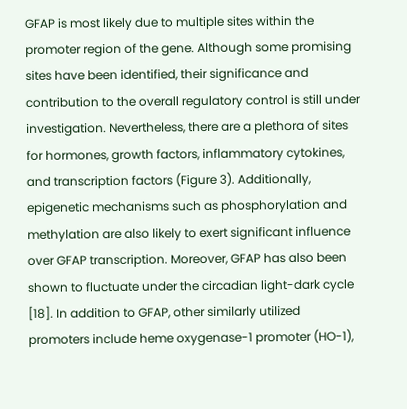GFAP is most likely due to multiple sites within the promoter region of the gene. Although some promising sites have been identified, their significance and contribution to the overall regulatory control is still under investigation. Nevertheless, there are a plethora of sites for hormones, growth factors, inflammatory cytokines, and transcription factors (Figure 3). Additionally, epigenetic mechanisms such as phosphorylation and methylation are also likely to exert significant influence over GFAP transcription. Moreover, GFAP has also been shown to fluctuate under the circadian light-dark cycle [18]. In addition to GFAP, other similarly utilized promoters include heme oxygenase-1 promoter (HO-1),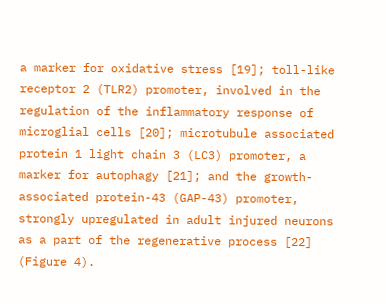a marker for oxidative stress [19]; toll-like receptor 2 (TLR2) promoter, involved in the regulation of the inflammatory response of microglial cells [20]; microtubule associated protein 1 light chain 3 (LC3) promoter, a marker for autophagy [21]; and the growth-associated protein-43 (GAP-43) promoter, strongly upregulated in adult injured neurons as a part of the regenerative process [22] (Figure 4).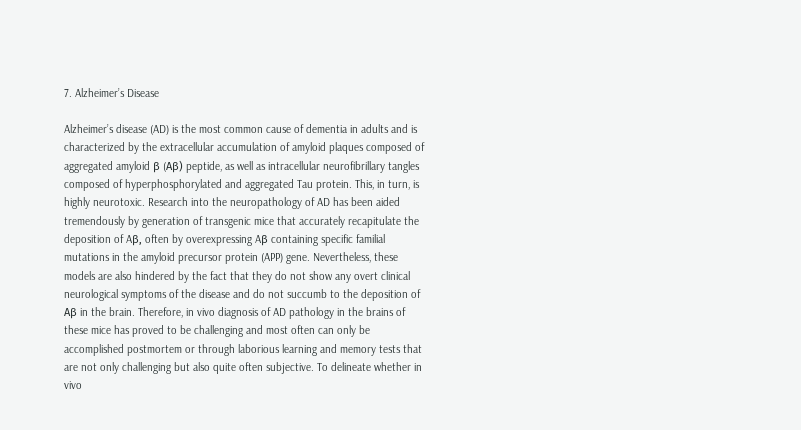7. Alzheimer’s Disease

Alzheimer’s disease (AD) is the most common cause of dementia in adults and is characterized by the extracellular accumulation of amyloid plaques composed of aggregated amyloid β (Aβ) peptide, as well as intracellular neurofibrillary tangles composed of hyperphosphorylated and aggregated Tau protein. This, in turn, is highly neurotoxic. Research into the neuropathology of AD has been aided tremendously by generation of transgenic mice that accurately recapitulate the deposition of Aβ, often by overexpressing Aβ containing specific familial mutations in the amyloid precursor protein (APP) gene. Nevertheless, these models are also hindered by the fact that they do not show any overt clinical neurological symptoms of the disease and do not succumb to the deposition of Aβ in the brain. Therefore, in vivo diagnosis of AD pathology in the brains of these mice has proved to be challenging and most often can only be accomplished postmortem or through laborious learning and memory tests that are not only challenging but also quite often subjective. To delineate whether in vivo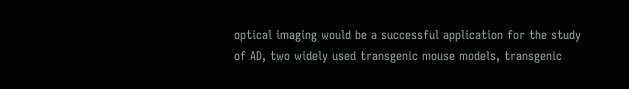optical imaging would be a successful application for the study of AD, two widely used transgenic mouse models, transgenic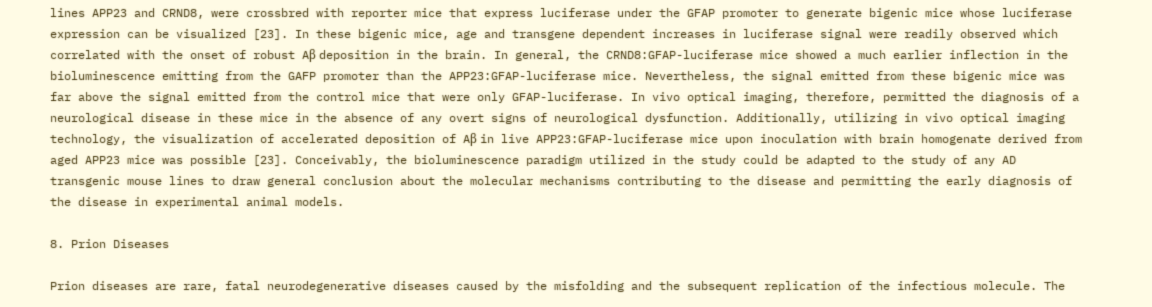lines APP23 and CRND8, were crossbred with reporter mice that express luciferase under the GFAP promoter to generate bigenic mice whose luciferase expression can be visualized [23]. In these bigenic mice, age and transgene dependent increases in luciferase signal were readily observed which correlated with the onset of robust Aβ deposition in the brain. In general, the CRND8:GFAP-luciferase mice showed a much earlier inflection in the bioluminescence emitting from the GAFP promoter than the APP23:GFAP-luciferase mice. Nevertheless, the signal emitted from these bigenic mice was far above the signal emitted from the control mice that were only GFAP-luciferase. In vivo optical imaging, therefore, permitted the diagnosis of a neurological disease in these mice in the absence of any overt signs of neurological dysfunction. Additionally, utilizing in vivo optical imaging technology, the visualization of accelerated deposition of Aβ in live APP23:GFAP-luciferase mice upon inoculation with brain homogenate derived from aged APP23 mice was possible [23]. Conceivably, the bioluminescence paradigm utilized in the study could be adapted to the study of any AD transgenic mouse lines to draw general conclusion about the molecular mechanisms contributing to the disease and permitting the early diagnosis of the disease in experimental animal models.

8. Prion Diseases

Prion diseases are rare, fatal neurodegenerative diseases caused by the misfolding and the subsequent replication of the infectious molecule. The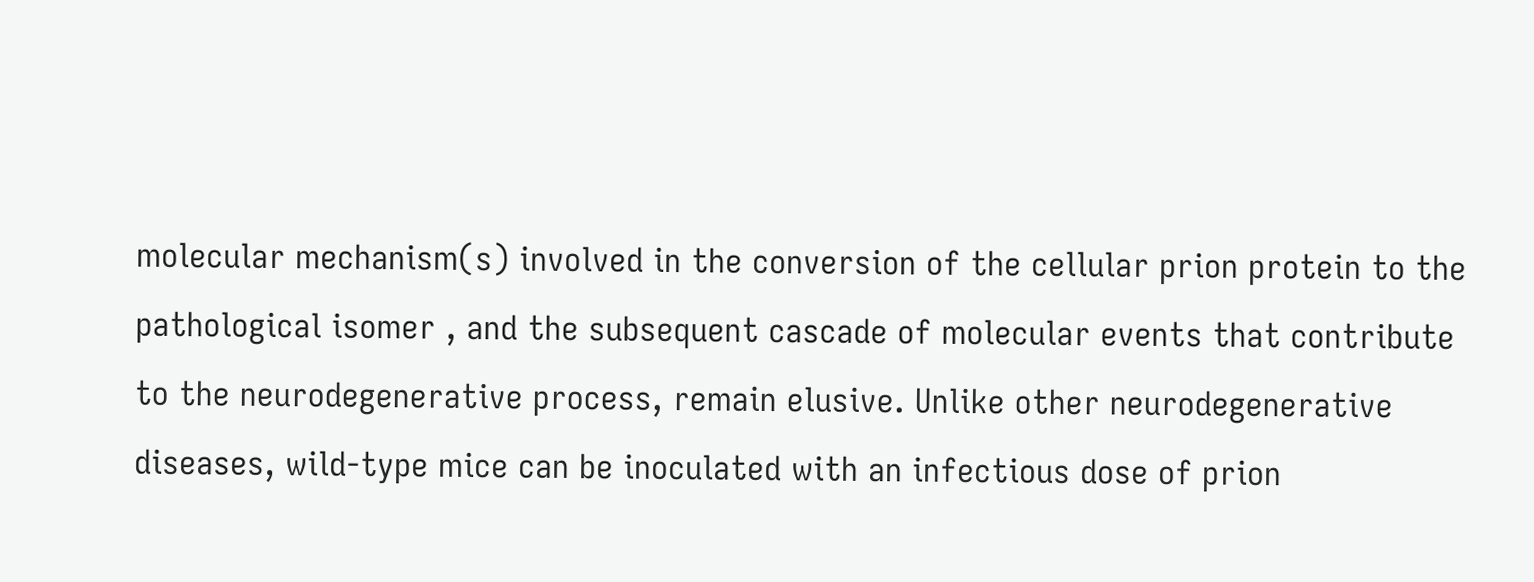molecular mechanism(s) involved in the conversion of the cellular prion protein to the pathological isomer , and the subsequent cascade of molecular events that contribute to the neurodegenerative process, remain elusive. Unlike other neurodegenerative diseases, wild-type mice can be inoculated with an infectious dose of prion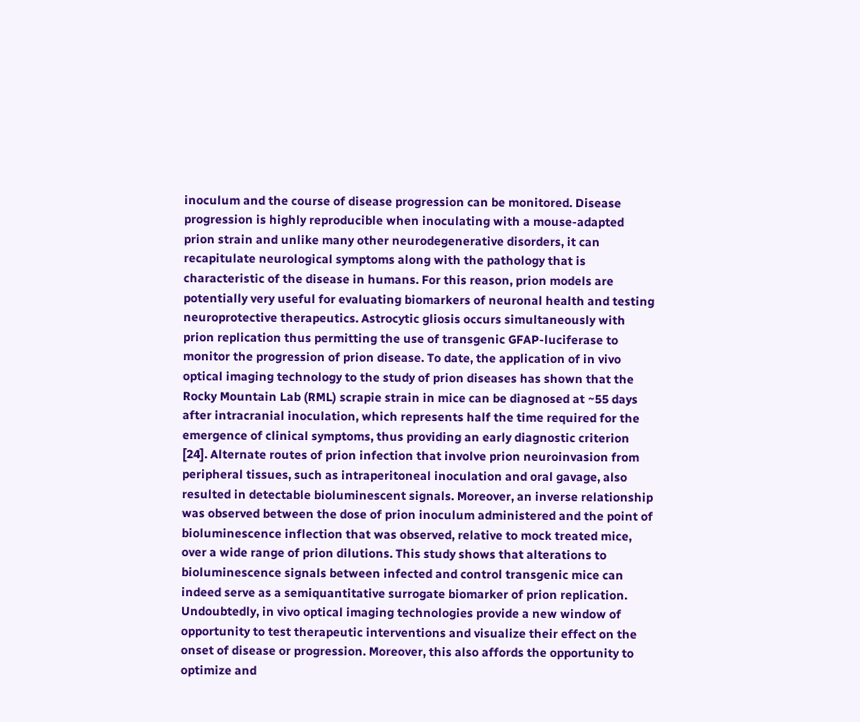inoculum and the course of disease progression can be monitored. Disease progression is highly reproducible when inoculating with a mouse-adapted prion strain and unlike many other neurodegenerative disorders, it can recapitulate neurological symptoms along with the pathology that is characteristic of the disease in humans. For this reason, prion models are potentially very useful for evaluating biomarkers of neuronal health and testing neuroprotective therapeutics. Astrocytic gliosis occurs simultaneously with prion replication thus permitting the use of transgenic GFAP-luciferase to monitor the progression of prion disease. To date, the application of in vivo optical imaging technology to the study of prion diseases has shown that the Rocky Mountain Lab (RML) scrapie strain in mice can be diagnosed at ~55 days after intracranial inoculation, which represents half the time required for the emergence of clinical symptoms, thus providing an early diagnostic criterion [24]. Alternate routes of prion infection that involve prion neuroinvasion from peripheral tissues, such as intraperitoneal inoculation and oral gavage, also resulted in detectable bioluminescent signals. Moreover, an inverse relationship was observed between the dose of prion inoculum administered and the point of bioluminescence inflection that was observed, relative to mock treated mice, over a wide range of prion dilutions. This study shows that alterations to bioluminescence signals between infected and control transgenic mice can indeed serve as a semiquantitative surrogate biomarker of prion replication. Undoubtedly, in vivo optical imaging technologies provide a new window of opportunity to test therapeutic interventions and visualize their effect on the onset of disease or progression. Moreover, this also affords the opportunity to optimize and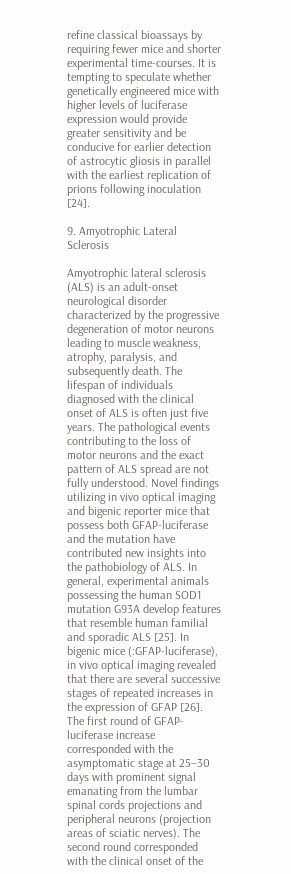refine classical bioassays by requiring fewer mice and shorter experimental time-courses. It is tempting to speculate whether genetically engineered mice with higher levels of luciferase expression would provide greater sensitivity and be conducive for earlier detection of astrocytic gliosis in parallel with the earliest replication of prions following inoculation [24].

9. Amyotrophic Lateral Sclerosis

Amyotrophic lateral sclerosis (ALS) is an adult-onset neurological disorder characterized by the progressive degeneration of motor neurons leading to muscle weakness, atrophy, paralysis, and subsequently death. The lifespan of individuals diagnosed with the clinical onset of ALS is often just five years. The pathological events contributing to the loss of motor neurons and the exact pattern of ALS spread are not fully understood. Novel findings utilizing in vivo optical imaging and bigenic reporter mice that possess both GFAP-luciferase and the mutation have contributed new insights into the pathobiology of ALS. In general, experimental animals possessing the human SOD1 mutation G93A develop features that resemble human familial and sporadic ALS [25]. In bigenic mice (:GFAP-luciferase), in vivo optical imaging revealed that there are several successive stages of repeated increases in the expression of GFAP [26]. The first round of GFAP-luciferase increase corresponded with the asymptomatic stage at 25–30 days with prominent signal emanating from the lumbar spinal cords projections and peripheral neurons (projection areas of sciatic nerves). The second round corresponded with the clinical onset of the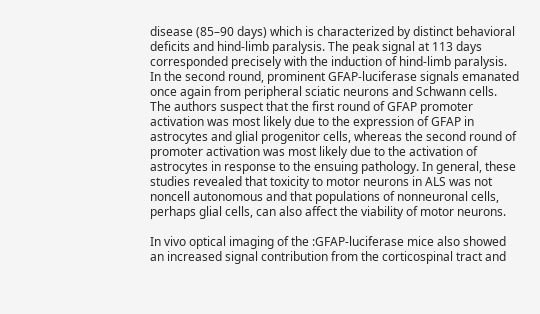disease (85–90 days) which is characterized by distinct behavioral deficits and hind-limb paralysis. The peak signal at 113 days corresponded precisely with the induction of hind-limb paralysis. In the second round, prominent GFAP-luciferase signals emanated once again from peripheral sciatic neurons and Schwann cells. The authors suspect that the first round of GFAP promoter activation was most likely due to the expression of GFAP in astrocytes and glial progenitor cells, whereas the second round of promoter activation was most likely due to the activation of astrocytes in response to the ensuing pathology. In general, these studies revealed that toxicity to motor neurons in ALS was not noncell autonomous and that populations of nonneuronal cells, perhaps glial cells, can also affect the viability of motor neurons.

In vivo optical imaging of the :GFAP-luciferase mice also showed an increased signal contribution from the corticospinal tract and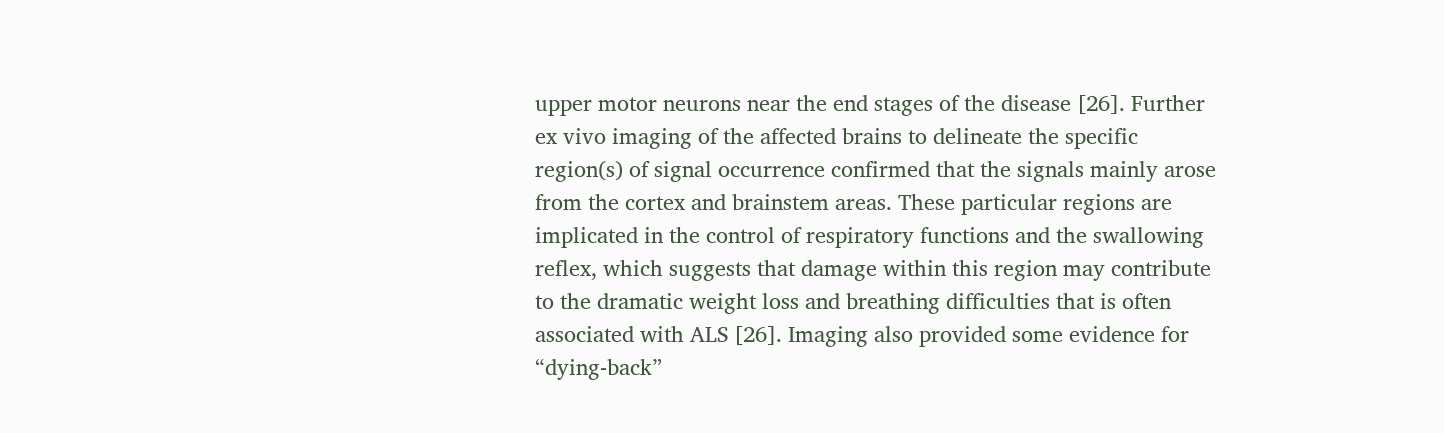upper motor neurons near the end stages of the disease [26]. Further ex vivo imaging of the affected brains to delineate the specific region(s) of signal occurrence confirmed that the signals mainly arose from the cortex and brainstem areas. These particular regions are implicated in the control of respiratory functions and the swallowing reflex, which suggests that damage within this region may contribute to the dramatic weight loss and breathing difficulties that is often associated with ALS [26]. Imaging also provided some evidence for “dying-back”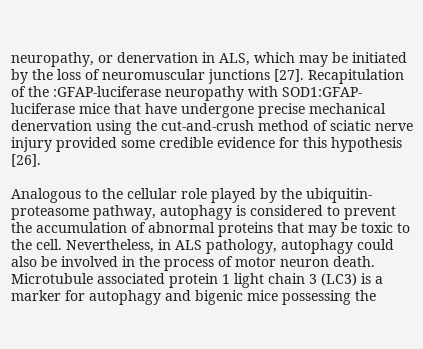neuropathy, or denervation in ALS, which may be initiated by the loss of neuromuscular junctions [27]. Recapitulation of the :GFAP-luciferase neuropathy with SOD1:GFAP-luciferase mice that have undergone precise mechanical denervation using the cut-and-crush method of sciatic nerve injury provided some credible evidence for this hypothesis [26].

Analogous to the cellular role played by the ubiquitin-proteasome pathway, autophagy is considered to prevent the accumulation of abnormal proteins that may be toxic to the cell. Nevertheless, in ALS pathology, autophagy could also be involved in the process of motor neuron death. Microtubule associated protein 1 light chain 3 (LC3) is a marker for autophagy and bigenic mice possessing the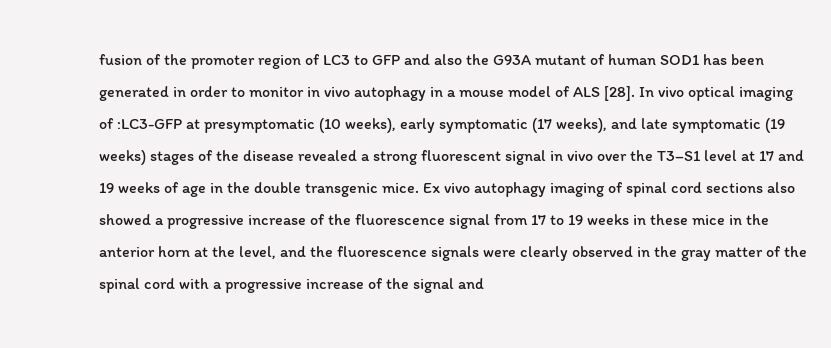fusion of the promoter region of LC3 to GFP and also the G93A mutant of human SOD1 has been generated in order to monitor in vivo autophagy in a mouse model of ALS [28]. In vivo optical imaging of :LC3-GFP at presymptomatic (10 weeks), early symptomatic (17 weeks), and late symptomatic (19 weeks) stages of the disease revealed a strong fluorescent signal in vivo over the T3–S1 level at 17 and 19 weeks of age in the double transgenic mice. Ex vivo autophagy imaging of spinal cord sections also showed a progressive increase of the fluorescence signal from 17 to 19 weeks in these mice in the anterior horn at the level, and the fluorescence signals were clearly observed in the gray matter of the spinal cord with a progressive increase of the signal and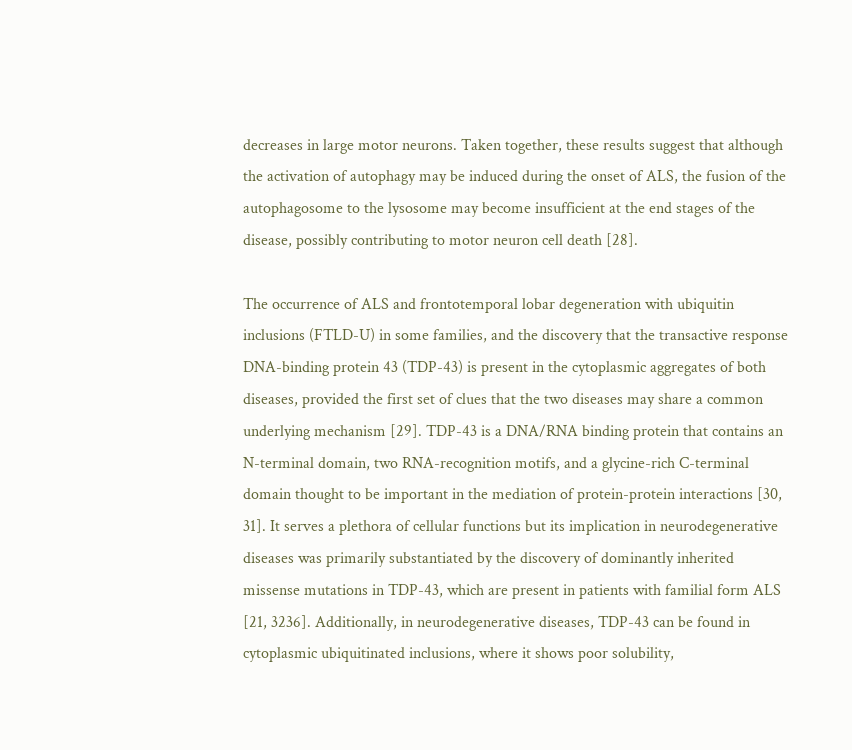decreases in large motor neurons. Taken together, these results suggest that although the activation of autophagy may be induced during the onset of ALS, the fusion of the autophagosome to the lysosome may become insufficient at the end stages of the disease, possibly contributing to motor neuron cell death [28].

The occurrence of ALS and frontotemporal lobar degeneration with ubiquitin inclusions (FTLD-U) in some families, and the discovery that the transactive response DNA-binding protein 43 (TDP-43) is present in the cytoplasmic aggregates of both diseases, provided the first set of clues that the two diseases may share a common underlying mechanism [29]. TDP-43 is a DNA/RNA binding protein that contains an N-terminal domain, two RNA-recognition motifs, and a glycine-rich C-terminal domain thought to be important in the mediation of protein-protein interactions [30, 31]. It serves a plethora of cellular functions but its implication in neurodegenerative diseases was primarily substantiated by the discovery of dominantly inherited missense mutations in TDP-43, which are present in patients with familial form ALS [21, 3236]. Additionally, in neurodegenerative diseases, TDP-43 can be found in cytoplasmic ubiquitinated inclusions, where it shows poor solubility,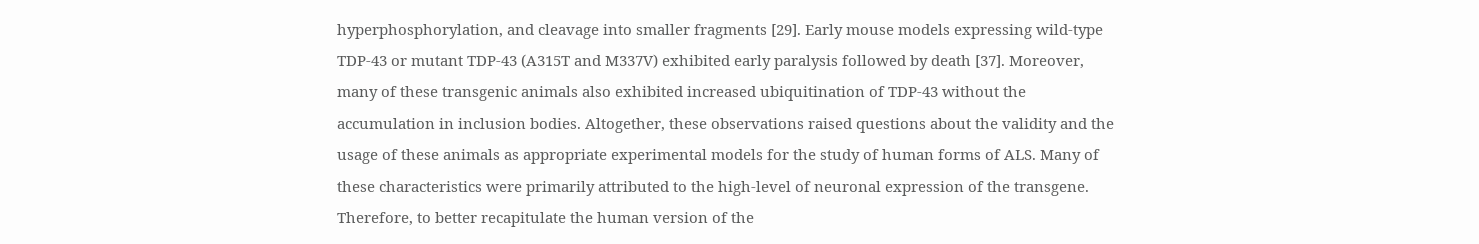hyperphosphorylation, and cleavage into smaller fragments [29]. Early mouse models expressing wild-type TDP-43 or mutant TDP-43 (A315T and M337V) exhibited early paralysis followed by death [37]. Moreover, many of these transgenic animals also exhibited increased ubiquitination of TDP-43 without the accumulation in inclusion bodies. Altogether, these observations raised questions about the validity and the usage of these animals as appropriate experimental models for the study of human forms of ALS. Many of these characteristics were primarily attributed to the high-level of neuronal expression of the transgene. Therefore, to better recapitulate the human version of the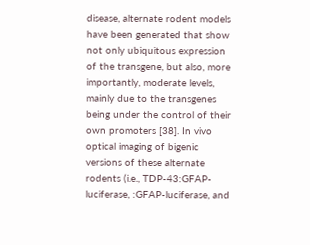disease, alternate rodent models have been generated that show not only ubiquitous expression of the transgene, but also, more importantly, moderate levels, mainly due to the transgenes being under the control of their own promoters [38]. In vivo optical imaging of bigenic versions of these alternate rodents (i.e., TDP-43:GFAP-luciferase, :GFAP-luciferase, and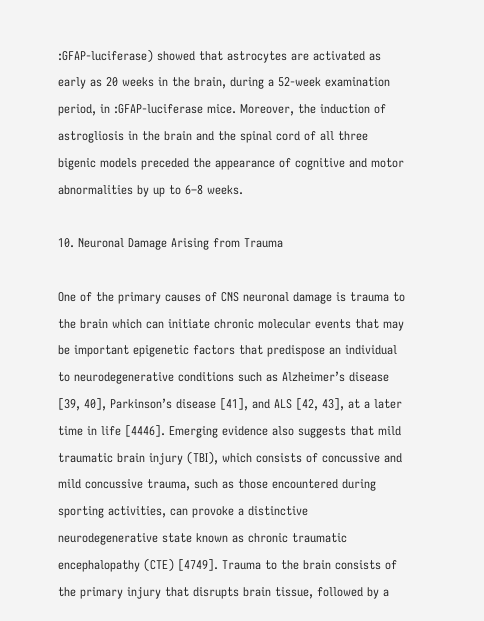:GFAP-luciferase) showed that astrocytes are activated as early as 20 weeks in the brain, during a 52-week examination period, in :GFAP-luciferase mice. Moreover, the induction of astrogliosis in the brain and the spinal cord of all three bigenic models preceded the appearance of cognitive and motor abnormalities by up to 6–8 weeks.

10. Neuronal Damage Arising from Trauma

One of the primary causes of CNS neuronal damage is trauma to the brain which can initiate chronic molecular events that may be important epigenetic factors that predispose an individual to neurodegenerative conditions such as Alzheimer’s disease [39, 40], Parkinson’s disease [41], and ALS [42, 43], at a later time in life [4446]. Emerging evidence also suggests that mild traumatic brain injury (TBI), which consists of concussive and mild concussive trauma, such as those encountered during sporting activities, can provoke a distinctive neurodegenerative state known as chronic traumatic encephalopathy (CTE) [4749]. Trauma to the brain consists of the primary injury that disrupts brain tissue, followed by a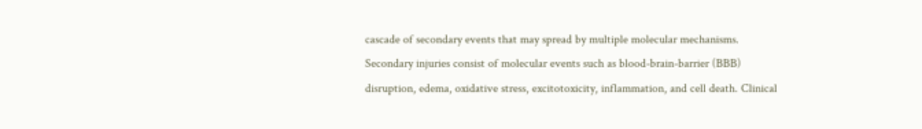cascade of secondary events that may spread by multiple molecular mechanisms. Secondary injuries consist of molecular events such as blood-brain-barrier (BBB) disruption, edema, oxidative stress, excitotoxicity, inflammation, and cell death. Clinical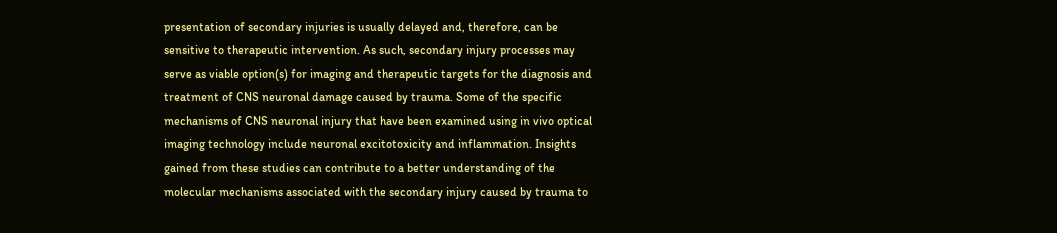presentation of secondary injuries is usually delayed and, therefore, can be sensitive to therapeutic intervention. As such, secondary injury processes may serve as viable option(s) for imaging and therapeutic targets for the diagnosis and treatment of CNS neuronal damage caused by trauma. Some of the specific mechanisms of CNS neuronal injury that have been examined using in vivo optical imaging technology include neuronal excitotoxicity and inflammation. Insights gained from these studies can contribute to a better understanding of the molecular mechanisms associated with the secondary injury caused by trauma to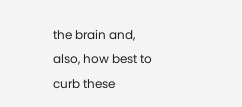the brain and, also, how best to curb these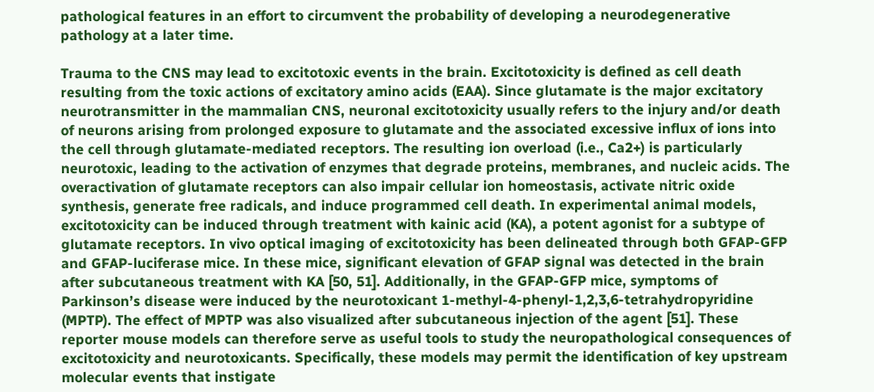pathological features in an effort to circumvent the probability of developing a neurodegenerative pathology at a later time.

Trauma to the CNS may lead to excitotoxic events in the brain. Excitotoxicity is defined as cell death resulting from the toxic actions of excitatory amino acids (EAA). Since glutamate is the major excitatory neurotransmitter in the mammalian CNS, neuronal excitotoxicity usually refers to the injury and/or death of neurons arising from prolonged exposure to glutamate and the associated excessive influx of ions into the cell through glutamate-mediated receptors. The resulting ion overload (i.e., Ca2+) is particularly neurotoxic, leading to the activation of enzymes that degrade proteins, membranes, and nucleic acids. The overactivation of glutamate receptors can also impair cellular ion homeostasis, activate nitric oxide synthesis, generate free radicals, and induce programmed cell death. In experimental animal models, excitotoxicity can be induced through treatment with kainic acid (KA), a potent agonist for a subtype of glutamate receptors. In vivo optical imaging of excitotoxicity has been delineated through both GFAP-GFP and GFAP-luciferase mice. In these mice, significant elevation of GFAP signal was detected in the brain after subcutaneous treatment with KA [50, 51]. Additionally, in the GFAP-GFP mice, symptoms of Parkinson’s disease were induced by the neurotoxicant 1-methyl-4-phenyl-1,2,3,6-tetrahydropyridine (MPTP). The effect of MPTP was also visualized after subcutaneous injection of the agent [51]. These reporter mouse models can therefore serve as useful tools to study the neuropathological consequences of excitotoxicity and neurotoxicants. Specifically, these models may permit the identification of key upstream molecular events that instigate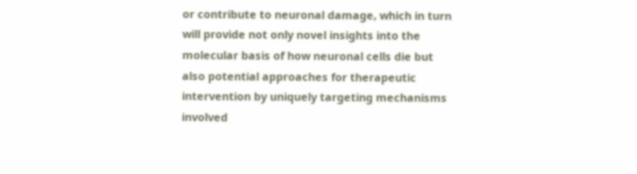or contribute to neuronal damage, which in turn will provide not only novel insights into the molecular basis of how neuronal cells die but also potential approaches for therapeutic intervention by uniquely targeting mechanisms involved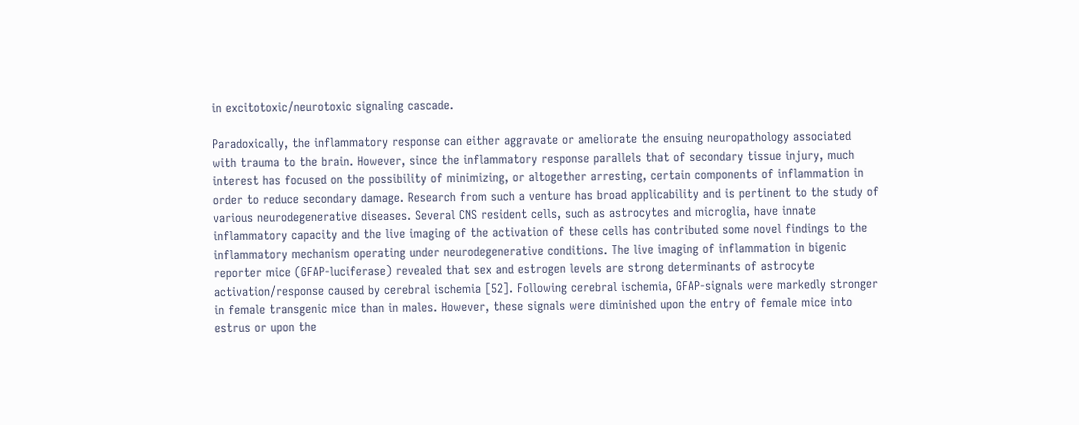in excitotoxic/neurotoxic signaling cascade.

Paradoxically, the inflammatory response can either aggravate or ameliorate the ensuing neuropathology associated with trauma to the brain. However, since the inflammatory response parallels that of secondary tissue injury, much interest has focused on the possibility of minimizing, or altogether arresting, certain components of inflammation in order to reduce secondary damage. Research from such a venture has broad applicability and is pertinent to the study of various neurodegenerative diseases. Several CNS resident cells, such as astrocytes and microglia, have innate inflammatory capacity and the live imaging of the activation of these cells has contributed some novel findings to the inflammatory mechanism operating under neurodegenerative conditions. The live imaging of inflammation in bigenic reporter mice (GFAP-luciferase) revealed that sex and estrogen levels are strong determinants of astrocyte activation/response caused by cerebral ischemia [52]. Following cerebral ischemia, GFAP-signals were markedly stronger in female transgenic mice than in males. However, these signals were diminished upon the entry of female mice into estrus or upon the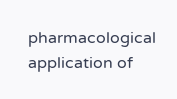pharmacological application of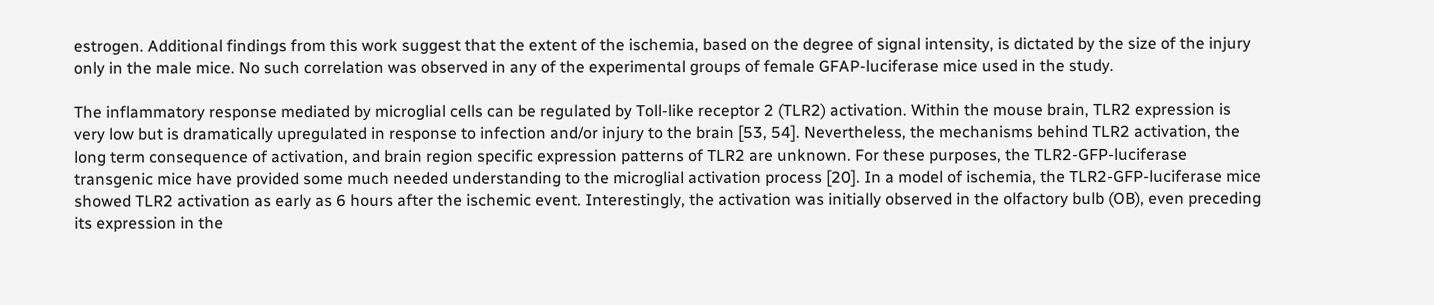estrogen. Additional findings from this work suggest that the extent of the ischemia, based on the degree of signal intensity, is dictated by the size of the injury only in the male mice. No such correlation was observed in any of the experimental groups of female GFAP-luciferase mice used in the study.

The inflammatory response mediated by microglial cells can be regulated by Toll-like receptor 2 (TLR2) activation. Within the mouse brain, TLR2 expression is very low but is dramatically upregulated in response to infection and/or injury to the brain [53, 54]. Nevertheless, the mechanisms behind TLR2 activation, the long term consequence of activation, and brain region specific expression patterns of TLR2 are unknown. For these purposes, the TLR2-GFP-luciferase transgenic mice have provided some much needed understanding to the microglial activation process [20]. In a model of ischemia, the TLR2-GFP-luciferase mice showed TLR2 activation as early as 6 hours after the ischemic event. Interestingly, the activation was initially observed in the olfactory bulb (OB), even preceding its expression in the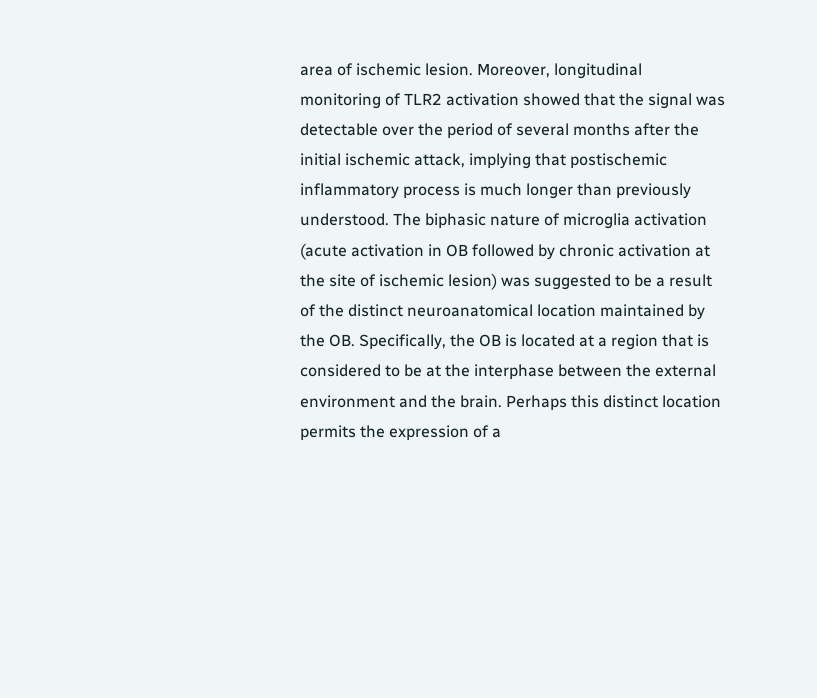area of ischemic lesion. Moreover, longitudinal monitoring of TLR2 activation showed that the signal was detectable over the period of several months after the initial ischemic attack, implying that postischemic inflammatory process is much longer than previously understood. The biphasic nature of microglia activation (acute activation in OB followed by chronic activation at the site of ischemic lesion) was suggested to be a result of the distinct neuroanatomical location maintained by the OB. Specifically, the OB is located at a region that is considered to be at the interphase between the external environment and the brain. Perhaps this distinct location permits the expression of a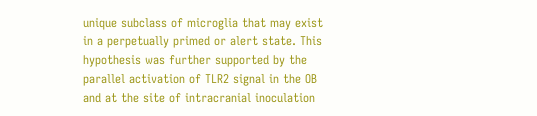unique subclass of microglia that may exist in a perpetually primed or alert state. This hypothesis was further supported by the parallel activation of TLR2 signal in the OB and at the site of intracranial inoculation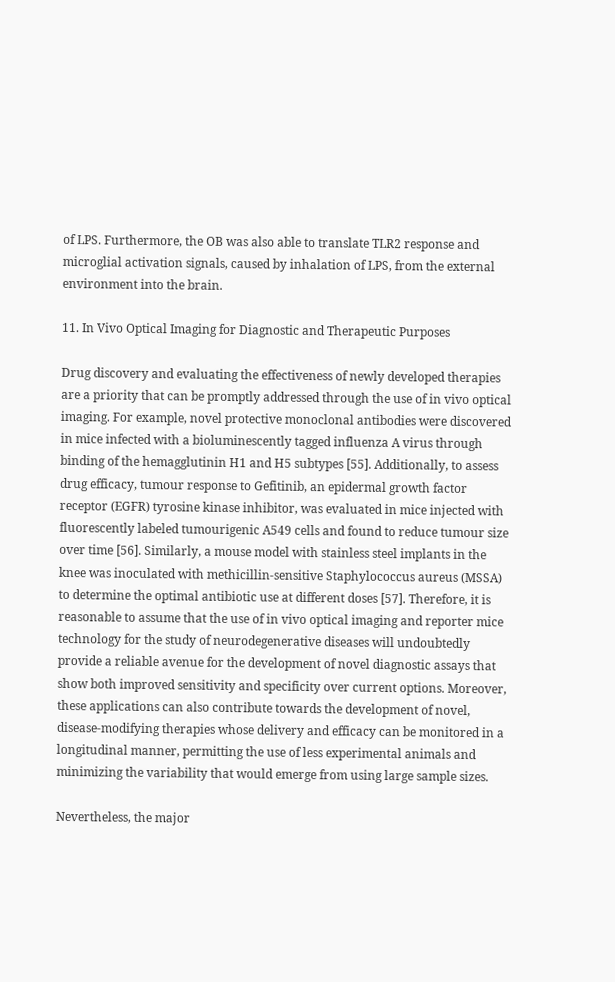of LPS. Furthermore, the OB was also able to translate TLR2 response and microglial activation signals, caused by inhalation of LPS, from the external environment into the brain.

11. In Vivo Optical Imaging for Diagnostic and Therapeutic Purposes

Drug discovery and evaluating the effectiveness of newly developed therapies are a priority that can be promptly addressed through the use of in vivo optical imaging. For example, novel protective monoclonal antibodies were discovered in mice infected with a bioluminescently tagged influenza A virus through binding of the hemagglutinin H1 and H5 subtypes [55]. Additionally, to assess drug efficacy, tumour response to Gefitinib, an epidermal growth factor receptor (EGFR) tyrosine kinase inhibitor, was evaluated in mice injected with fluorescently labeled tumourigenic A549 cells and found to reduce tumour size over time [56]. Similarly, a mouse model with stainless steel implants in the knee was inoculated with methicillin-sensitive Staphylococcus aureus (MSSA) to determine the optimal antibiotic use at different doses [57]. Therefore, it is reasonable to assume that the use of in vivo optical imaging and reporter mice technology for the study of neurodegenerative diseases will undoubtedly provide a reliable avenue for the development of novel diagnostic assays that show both improved sensitivity and specificity over current options. Moreover, these applications can also contribute towards the development of novel, disease-modifying therapies whose delivery and efficacy can be monitored in a longitudinal manner, permitting the use of less experimental animals and minimizing the variability that would emerge from using large sample sizes.

Nevertheless, the major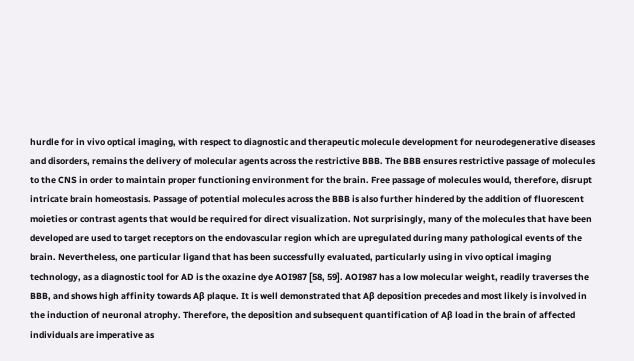hurdle for in vivo optical imaging, with respect to diagnostic and therapeutic molecule development for neurodegenerative diseases and disorders, remains the delivery of molecular agents across the restrictive BBB. The BBB ensures restrictive passage of molecules to the CNS in order to maintain proper functioning environment for the brain. Free passage of molecules would, therefore, disrupt intricate brain homeostasis. Passage of potential molecules across the BBB is also further hindered by the addition of fluorescent moieties or contrast agents that would be required for direct visualization. Not surprisingly, many of the molecules that have been developed are used to target receptors on the endovascular region which are upregulated during many pathological events of the brain. Nevertheless, one particular ligand that has been successfully evaluated, particularly using in vivo optical imaging technology, as a diagnostic tool for AD is the oxazine dye AOI987 [58, 59]. AOI987 has a low molecular weight, readily traverses the BBB, and shows high affinity towards Aβ plaque. It is well demonstrated that Aβ deposition precedes and most likely is involved in the induction of neuronal atrophy. Therefore, the deposition and subsequent quantification of Aβ load in the brain of affected individuals are imperative as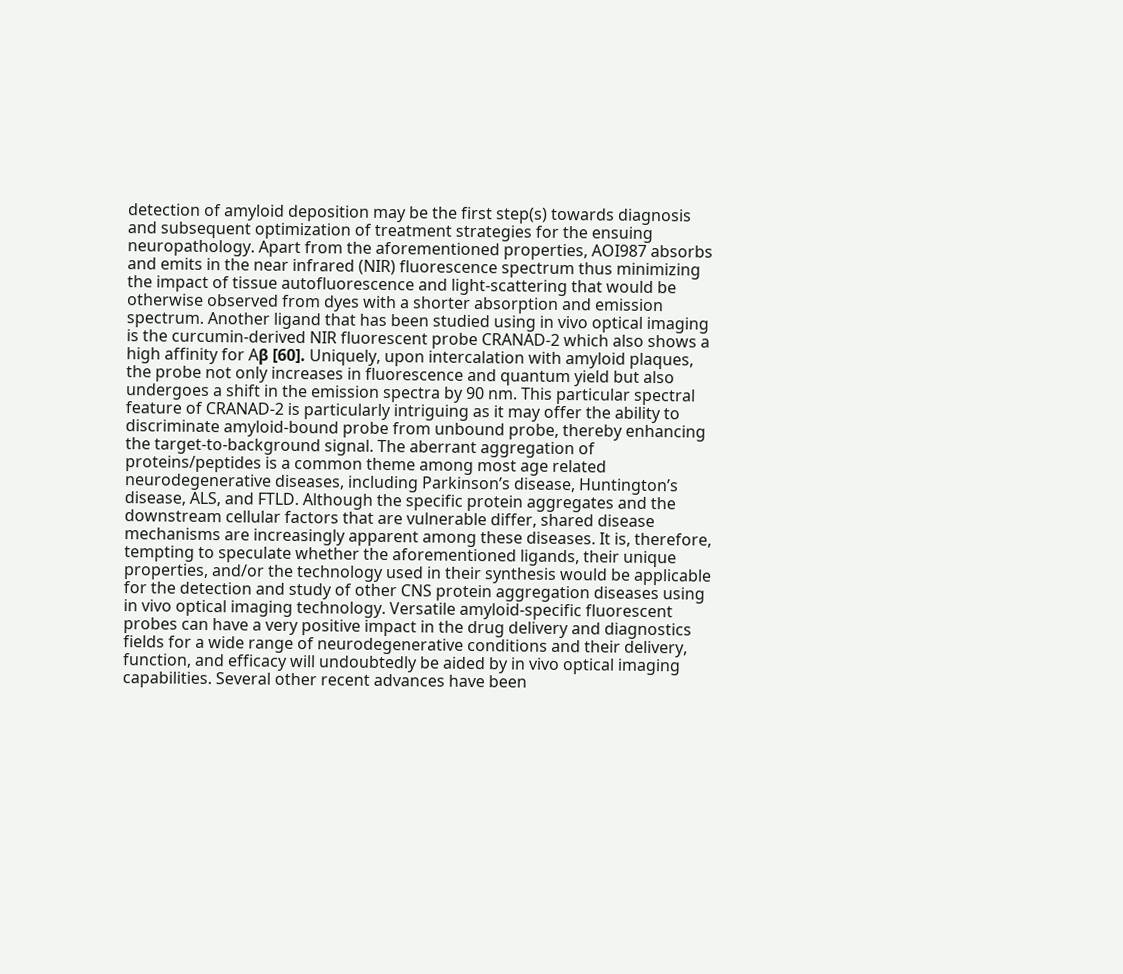detection of amyloid deposition may be the first step(s) towards diagnosis and subsequent optimization of treatment strategies for the ensuing neuropathology. Apart from the aforementioned properties, AOI987 absorbs and emits in the near infrared (NIR) fluorescence spectrum thus minimizing the impact of tissue autofluorescence and light-scattering that would be otherwise observed from dyes with a shorter absorption and emission spectrum. Another ligand that has been studied using in vivo optical imaging is the curcumin-derived NIR fluorescent probe CRANAD-2 which also shows a high affinity for Aβ [60]. Uniquely, upon intercalation with amyloid plaques, the probe not only increases in fluorescence and quantum yield but also undergoes a shift in the emission spectra by 90 nm. This particular spectral feature of CRANAD-2 is particularly intriguing as it may offer the ability to discriminate amyloid-bound probe from unbound probe, thereby enhancing the target-to-background signal. The aberrant aggregation of proteins/peptides is a common theme among most age related neurodegenerative diseases, including Parkinson’s disease, Huntington’s disease, ALS, and FTLD. Although the specific protein aggregates and the downstream cellular factors that are vulnerable differ, shared disease mechanisms are increasingly apparent among these diseases. It is, therefore, tempting to speculate whether the aforementioned ligands, their unique properties, and/or the technology used in their synthesis would be applicable for the detection and study of other CNS protein aggregation diseases using in vivo optical imaging technology. Versatile amyloid-specific fluorescent probes can have a very positive impact in the drug delivery and diagnostics fields for a wide range of neurodegenerative conditions and their delivery, function, and efficacy will undoubtedly be aided by in vivo optical imaging capabilities. Several other recent advances have been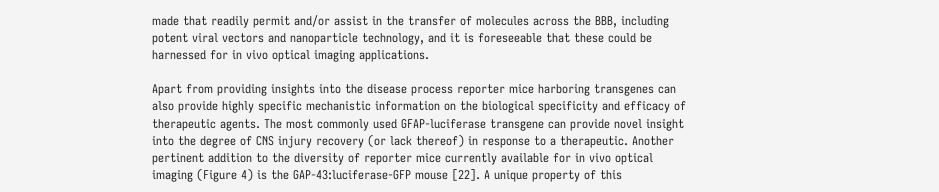made that readily permit and/or assist in the transfer of molecules across the BBB, including potent viral vectors and nanoparticle technology, and it is foreseeable that these could be harnessed for in vivo optical imaging applications.

Apart from providing insights into the disease process reporter mice harboring transgenes can also provide highly specific mechanistic information on the biological specificity and efficacy of therapeutic agents. The most commonly used GFAP-luciferase transgene can provide novel insight into the degree of CNS injury recovery (or lack thereof) in response to a therapeutic. Another pertinent addition to the diversity of reporter mice currently available for in vivo optical imaging (Figure 4) is the GAP-43:luciferase-GFP mouse [22]. A unique property of this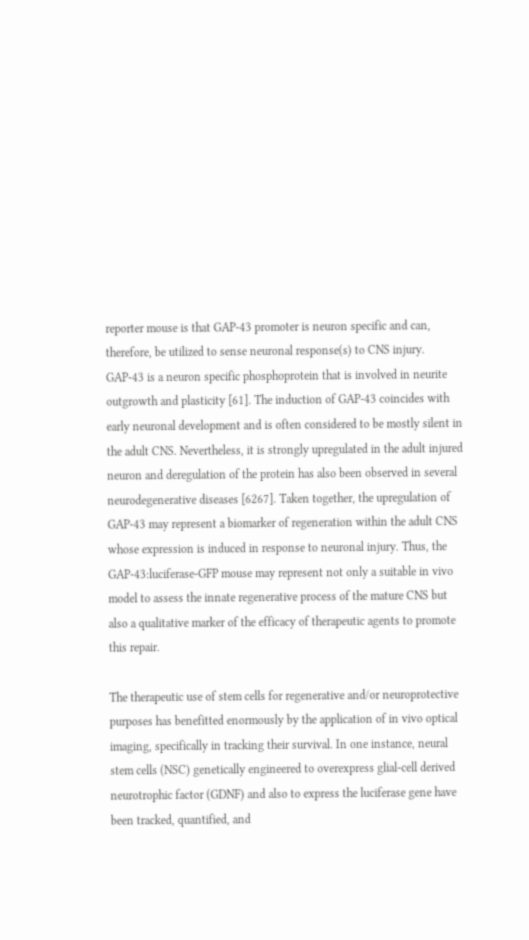reporter mouse is that GAP-43 promoter is neuron specific and can, therefore, be utilized to sense neuronal response(s) to CNS injury. GAP-43 is a neuron specific phosphoprotein that is involved in neurite outgrowth and plasticity [61]. The induction of GAP-43 coincides with early neuronal development and is often considered to be mostly silent in the adult CNS. Nevertheless, it is strongly upregulated in the adult injured neuron and deregulation of the protein has also been observed in several neurodegenerative diseases [6267]. Taken together, the upregulation of GAP-43 may represent a biomarker of regeneration within the adult CNS whose expression is induced in response to neuronal injury. Thus, the GAP-43:luciferase-GFP mouse may represent not only a suitable in vivo model to assess the innate regenerative process of the mature CNS but also a qualitative marker of the efficacy of therapeutic agents to promote this repair.

The therapeutic use of stem cells for regenerative and/or neuroprotective purposes has benefitted enormously by the application of in vivo optical imaging, specifically in tracking their survival. In one instance, neural stem cells (NSC) genetically engineered to overexpress glial-cell derived neurotrophic factor (GDNF) and also to express the luciferase gene have been tracked, quantified, and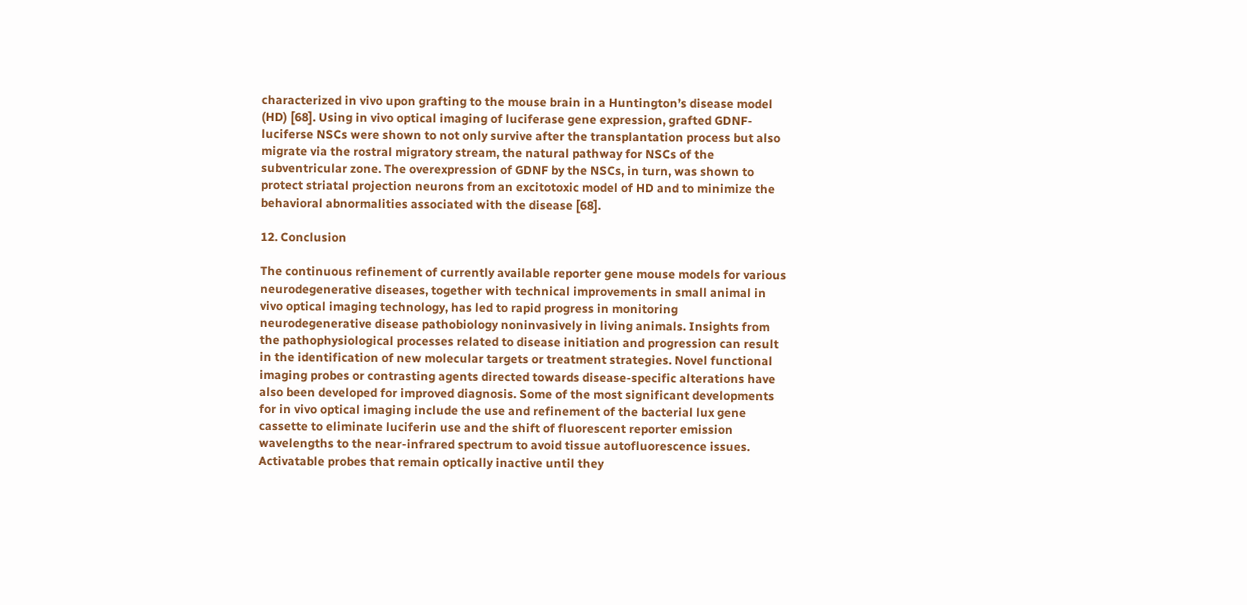characterized in vivo upon grafting to the mouse brain in a Huntington’s disease model (HD) [68]. Using in vivo optical imaging of luciferase gene expression, grafted GDNF-luciferse NSCs were shown to not only survive after the transplantation process but also migrate via the rostral migratory stream, the natural pathway for NSCs of the subventricular zone. The overexpression of GDNF by the NSCs, in turn, was shown to protect striatal projection neurons from an excitotoxic model of HD and to minimize the behavioral abnormalities associated with the disease [68].

12. Conclusion

The continuous refinement of currently available reporter gene mouse models for various neurodegenerative diseases, together with technical improvements in small animal in vivo optical imaging technology, has led to rapid progress in monitoring neurodegenerative disease pathobiology noninvasively in living animals. Insights from the pathophysiological processes related to disease initiation and progression can result in the identification of new molecular targets or treatment strategies. Novel functional imaging probes or contrasting agents directed towards disease-specific alterations have also been developed for improved diagnosis. Some of the most significant developments for in vivo optical imaging include the use and refinement of the bacterial lux gene cassette to eliminate luciferin use and the shift of fluorescent reporter emission wavelengths to the near-infrared spectrum to avoid tissue autofluorescence issues. Activatable probes that remain optically inactive until they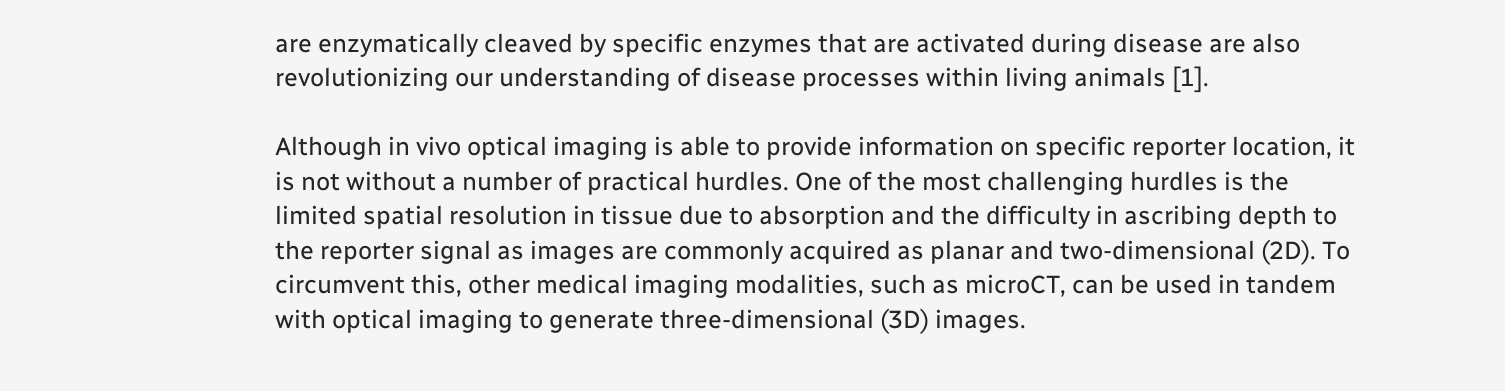are enzymatically cleaved by specific enzymes that are activated during disease are also revolutionizing our understanding of disease processes within living animals [1].

Although in vivo optical imaging is able to provide information on specific reporter location, it is not without a number of practical hurdles. One of the most challenging hurdles is the limited spatial resolution in tissue due to absorption and the difficulty in ascribing depth to the reporter signal as images are commonly acquired as planar and two-dimensional (2D). To circumvent this, other medical imaging modalities, such as microCT, can be used in tandem with optical imaging to generate three-dimensional (3D) images.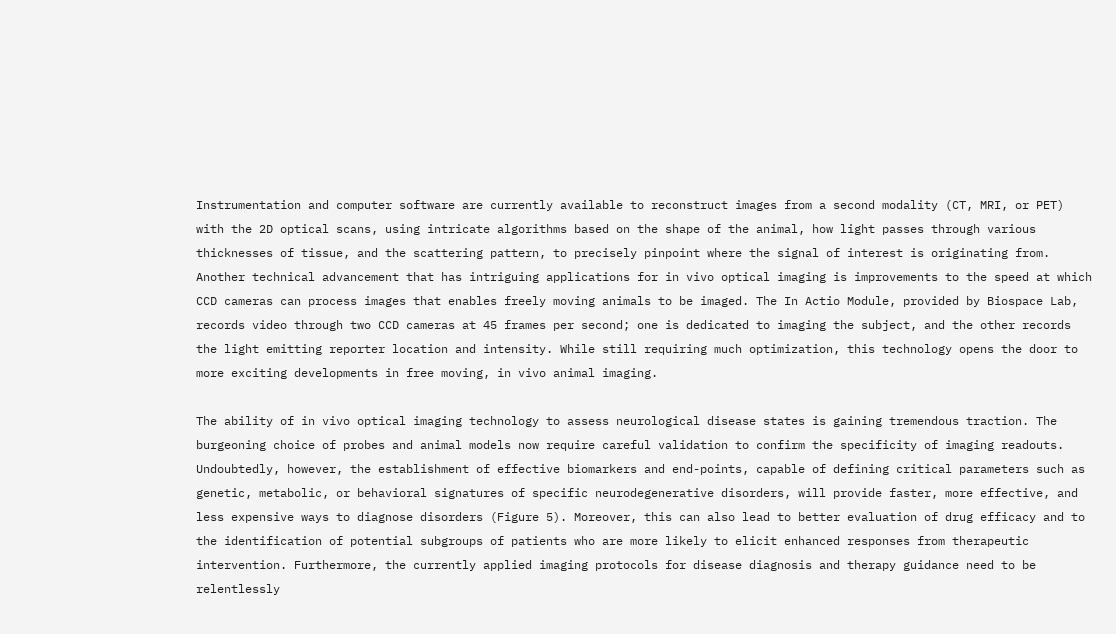Instrumentation and computer software are currently available to reconstruct images from a second modality (CT, MRI, or PET) with the 2D optical scans, using intricate algorithms based on the shape of the animal, how light passes through various thicknesses of tissue, and the scattering pattern, to precisely pinpoint where the signal of interest is originating from. Another technical advancement that has intriguing applications for in vivo optical imaging is improvements to the speed at which CCD cameras can process images that enables freely moving animals to be imaged. The In Actio Module, provided by Biospace Lab, records video through two CCD cameras at 45 frames per second; one is dedicated to imaging the subject, and the other records the light emitting reporter location and intensity. While still requiring much optimization, this technology opens the door to more exciting developments in free moving, in vivo animal imaging.

The ability of in vivo optical imaging technology to assess neurological disease states is gaining tremendous traction. The burgeoning choice of probes and animal models now require careful validation to confirm the specificity of imaging readouts. Undoubtedly, however, the establishment of effective biomarkers and end-points, capable of defining critical parameters such as genetic, metabolic, or behavioral signatures of specific neurodegenerative disorders, will provide faster, more effective, and less expensive ways to diagnose disorders (Figure 5). Moreover, this can also lead to better evaluation of drug efficacy and to the identification of potential subgroups of patients who are more likely to elicit enhanced responses from therapeutic intervention. Furthermore, the currently applied imaging protocols for disease diagnosis and therapy guidance need to be relentlessly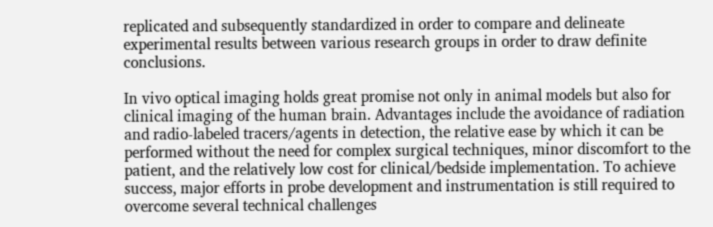replicated and subsequently standardized in order to compare and delineate experimental results between various research groups in order to draw definite conclusions.

In vivo optical imaging holds great promise not only in animal models but also for clinical imaging of the human brain. Advantages include the avoidance of radiation and radio-labeled tracers/agents in detection, the relative ease by which it can be performed without the need for complex surgical techniques, minor discomfort to the patient, and the relatively low cost for clinical/bedside implementation. To achieve success, major efforts in probe development and instrumentation is still required to overcome several technical challenges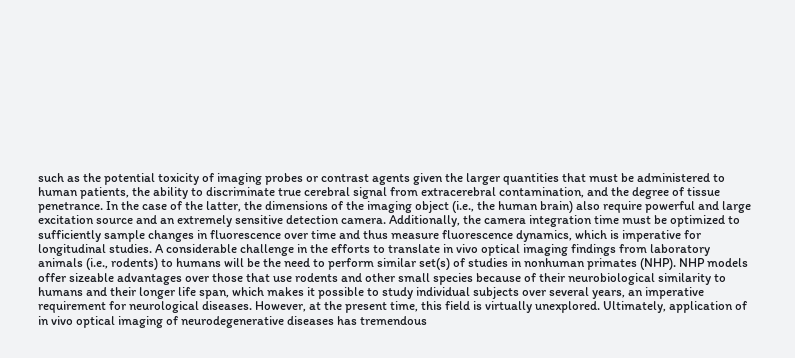such as the potential toxicity of imaging probes or contrast agents given the larger quantities that must be administered to human patients, the ability to discriminate true cerebral signal from extracerebral contamination, and the degree of tissue penetrance. In the case of the latter, the dimensions of the imaging object (i.e., the human brain) also require powerful and large excitation source and an extremely sensitive detection camera. Additionally, the camera integration time must be optimized to sufficiently sample changes in fluorescence over time and thus measure fluorescence dynamics, which is imperative for longitudinal studies. A considerable challenge in the efforts to translate in vivo optical imaging findings from laboratory animals (i.e., rodents) to humans will be the need to perform similar set(s) of studies in nonhuman primates (NHP). NHP models offer sizeable advantages over those that use rodents and other small species because of their neurobiological similarity to humans and their longer life span, which makes it possible to study individual subjects over several years, an imperative requirement for neurological diseases. However, at the present time, this field is virtually unexplored. Ultimately, application of in vivo optical imaging of neurodegenerative diseases has tremendous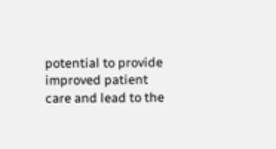potential to provide improved patient care and lead to the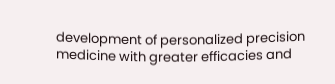development of personalized precision medicine with greater efficacies and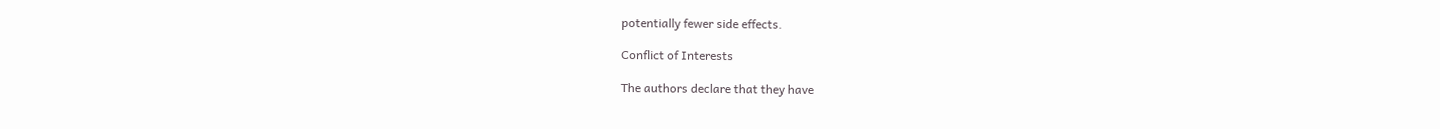potentially fewer side effects.

Conflict of Interests

The authors declare that they have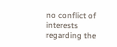no conflict of interests regarding the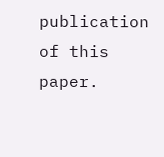publication of this paper.